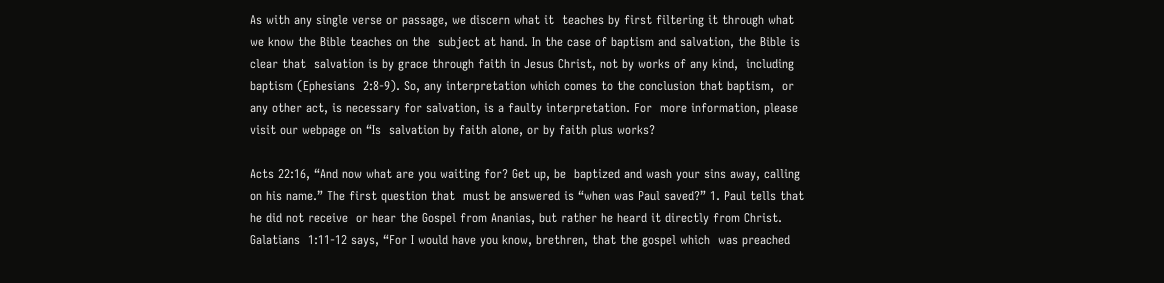As with any single verse or passage, we discern what it  teaches by first filtering it through what we know the Bible teaches on the  subject at hand. In the case of baptism and salvation, the Bible is clear that  salvation is by grace through faith in Jesus Christ, not by works of any kind,  including baptism (Ephesians  2:8-9). So, any interpretation which comes to the conclusion that baptism,  or any other act, is necessary for salvation, is a faulty interpretation. For  more information, please visit our webpage on “Is  salvation by faith alone, or by faith plus works?

Acts 22:16, “And now what are you waiting for? Get up, be  baptized and wash your sins away, calling on his name.” The first question that  must be answered is “when was Paul saved?” 1. Paul tells that he did not receive  or hear the Gospel from Ananias, but rather he heard it directly from Christ. Galatians  1:11-12 says, “For I would have you know, brethren, that the gospel which  was preached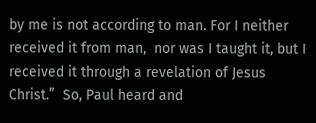by me is not according to man. For I neither received it from man,  nor was I taught it, but I received it through a revelation of Jesus Christ.”  So, Paul heard and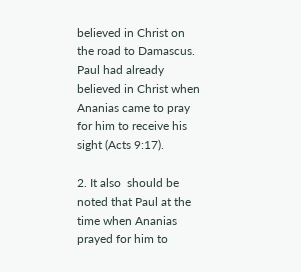believed in Christ on the road to Damascus. Paul had already  believed in Christ when Ananias came to pray for him to receive his sight (Acts 9:17).

2. It also  should be noted that Paul at the time when Ananias prayed for him to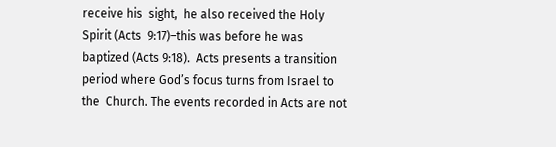receive his  sight,  he also received the Holy Spirit (Acts  9:17)–this was before he was baptized (Acts 9:18).  Acts presents a transition period where God’s focus turns from Israel to the  Church. The events recorded in Acts are not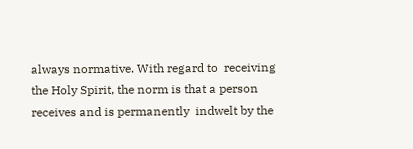always normative. With regard to  receiving the Holy Spirit, the norm is that a person receives and is permanently  indwelt by the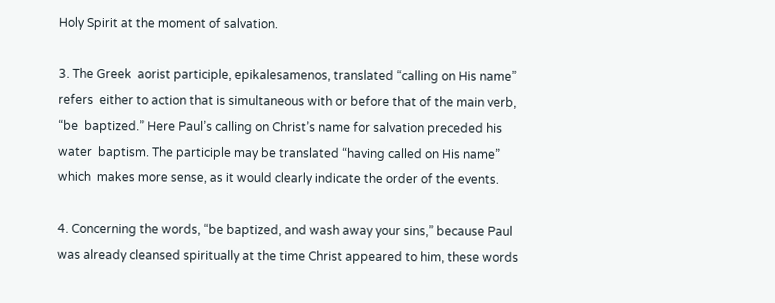Holy Spirit at the moment of salvation.

3. The Greek  aorist participle, epikalesamenos, translated “calling on His name” refers  either to action that is simultaneous with or before that of the main verb, “be  baptized.” Here Paul’s calling on Christ’s name for salvation preceded his water  baptism. The participle may be translated “having called on His name” which  makes more sense, as it would clearly indicate the order of the events.

4. Concerning the words, “be baptized, and wash away your sins,” because Paul  was already cleansed spiritually at the time Christ appeared to him, these words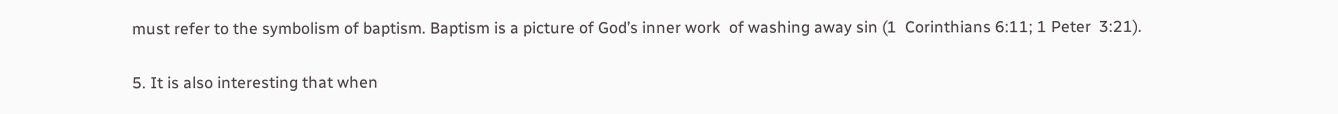must refer to the symbolism of baptism. Baptism is a picture of God’s inner work  of washing away sin (1  Corinthians 6:11; 1 Peter  3:21).

5. It is also interesting that when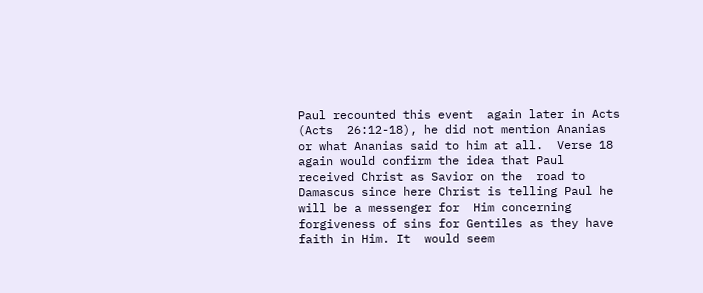Paul recounted this event  again later in Acts (Acts  26:12-18), he did not mention Ananias or what Ananias said to him at all.  Verse 18 again would confirm the idea that Paul received Christ as Savior on the  road to Damascus since here Christ is telling Paul he will be a messenger for  Him concerning forgiveness of sins for Gentiles as they have faith in Him. It  would seem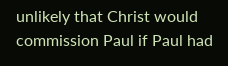unlikely that Christ would commission Paul if Paul had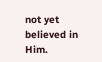not yet  believed in Him.